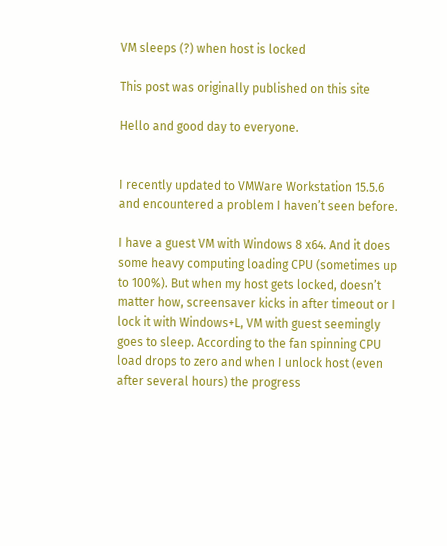VM sleeps (?) when host is locked

This post was originally published on this site

Hello and good day to everyone.


I recently updated to VMWare Workstation 15.5.6 and encountered a problem I haven’t seen before.

I have a guest VM with Windows 8 x64. And it does some heavy computing loading CPU (sometimes up to 100%). But when my host gets locked, doesn’t matter how, screensaver kicks in after timeout or I lock it with Windows+L, VM with guest seemingly goes to sleep. According to the fan spinning CPU load drops to zero and when I unlock host (even after several hours) the progress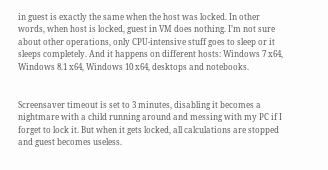in guest is exactly the same when the host was locked. In other words, when host is locked, guest in VM does nothing. I’m not sure about other operations, only CPU-intensive stuff goes to sleep or it sleeps completely. And it happens on different hosts: Windows 7 x64, Windows 8.1 x64, Windows 10 x64, desktops and notebooks.


Screensaver timeout is set to 3 minutes, disabling it becomes a nightmare with a child running around and messing with my PC if I forget to lock it. But when it gets locked, all calculations are stopped and guest becomes useless.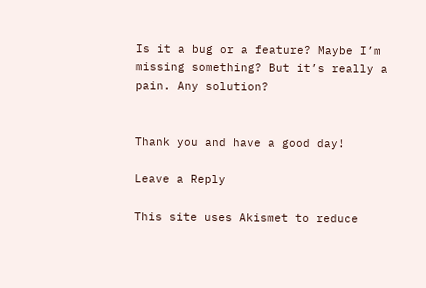Is it a bug or a feature? Maybe I’m missing something? But it’s really a pain. Any solution?


Thank you and have a good day!

Leave a Reply

This site uses Akismet to reduce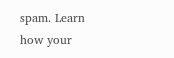spam. Learn how your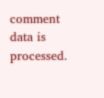comment data is processed.